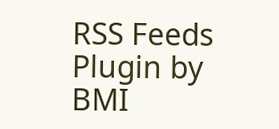RSS Feeds Plugin by BMI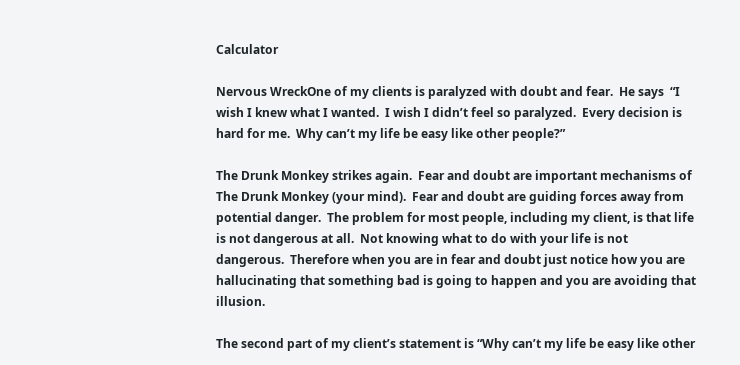Calculator

Nervous WreckOne of my clients is paralyzed with doubt and fear.  He says  “I wish I knew what I wanted.  I wish I didn’t feel so paralyzed.  Every decision is hard for me.  Why can’t my life be easy like other people?”

The Drunk Monkey strikes again.  Fear and doubt are important mechanisms of The Drunk Monkey (your mind).  Fear and doubt are guiding forces away from potential danger.  The problem for most people, including my client, is that life is not dangerous at all.  Not knowing what to do with your life is not dangerous.  Therefore when you are in fear and doubt just notice how you are hallucinating that something bad is going to happen and you are avoiding that illusion.

The second part of my client’s statement is “Why can’t my life be easy like other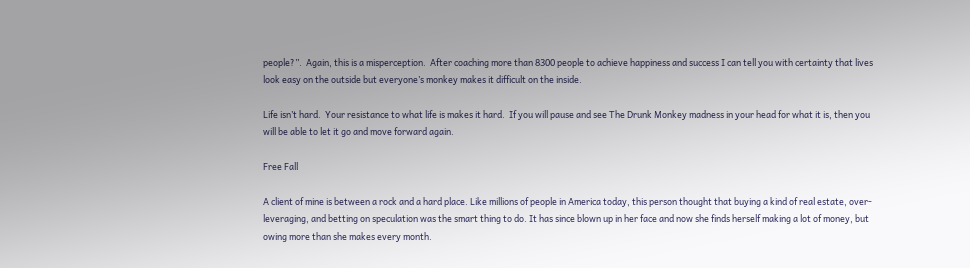people?”.  Again, this is a misperception.  After coaching more than 8300 people to achieve happiness and success I can tell you with certainty that lives look easy on the outside but everyone’s monkey makes it difficult on the inside.

Life isn’t hard.  Your resistance to what life is makes it hard.  If you will pause and see The Drunk Monkey madness in your head for what it is, then you will be able to let it go and move forward again.

Free Fall

A client of mine is between a rock and a hard place. Like millions of people in America today, this person thought that buying a kind of real estate, over-leveraging, and betting on speculation was the smart thing to do. It has since blown up in her face and now she finds herself making a lot of money, but owing more than she makes every month.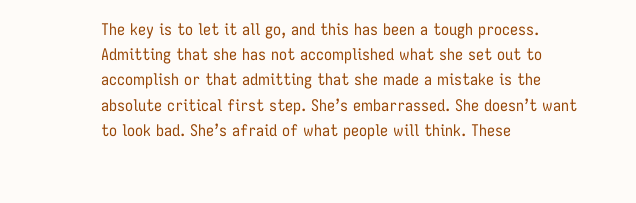The key is to let it all go, and this has been a tough process. Admitting that she has not accomplished what she set out to accomplish or that admitting that she made a mistake is the absolute critical first step. She’s embarrassed. She doesn’t want to look bad. She’s afraid of what people will think. These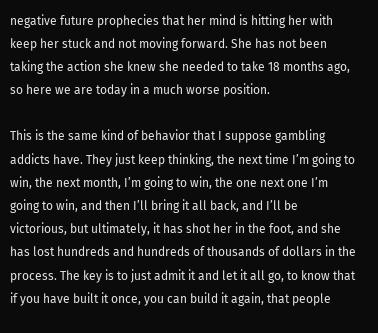negative future prophecies that her mind is hitting her with keep her stuck and not moving forward. She has not been taking the action she knew she needed to take 18 months ago, so here we are today in a much worse position.

This is the same kind of behavior that I suppose gambling addicts have. They just keep thinking, the next time I’m going to win, the next month, I’m going to win, the one next one I’m going to win, and then I’ll bring it all back, and I’ll be victorious, but ultimately, it has shot her in the foot, and she has lost hundreds and hundreds of thousands of dollars in the process. The key is to just admit it and let it all go, to know that if you have built it once, you can build it again, that people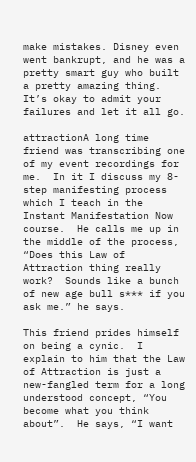make mistakes. Disney even went bankrupt, and he was a pretty smart guy who built a pretty amazing thing. It’s okay to admit your failures and let it all go.

attractionA long time friend was transcribing one of my event recordings for me.  In it I discuss my 8-step manifesting process which I teach in the Instant Manifestation Now course.  He calls me up in the middle of the process, “Does this Law of Attraction thing really work?  Sounds like a bunch of new age bull s*** if you ask me.” he says.

This friend prides himself on being a cynic.  I explain to him that the Law of Attraction is just a new-fangled term for a long understood concept, “You become what you think about”.  He says, “I want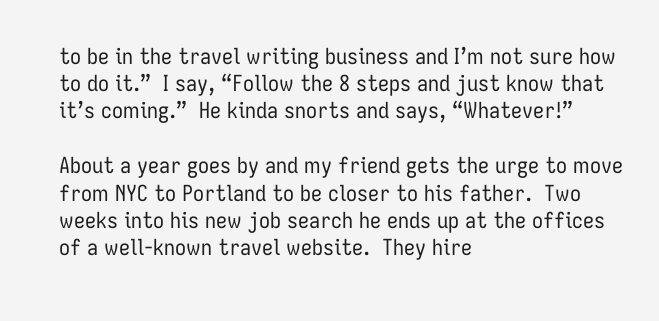to be in the travel writing business and I’m not sure how to do it.”  I say, “Follow the 8 steps and just know that it’s coming.”  He kinda snorts and says, “Whatever!”

About a year goes by and my friend gets the urge to move from NYC to Portland to be closer to his father.  Two weeks into his new job search he ends up at the offices of a well-known travel website.  They hire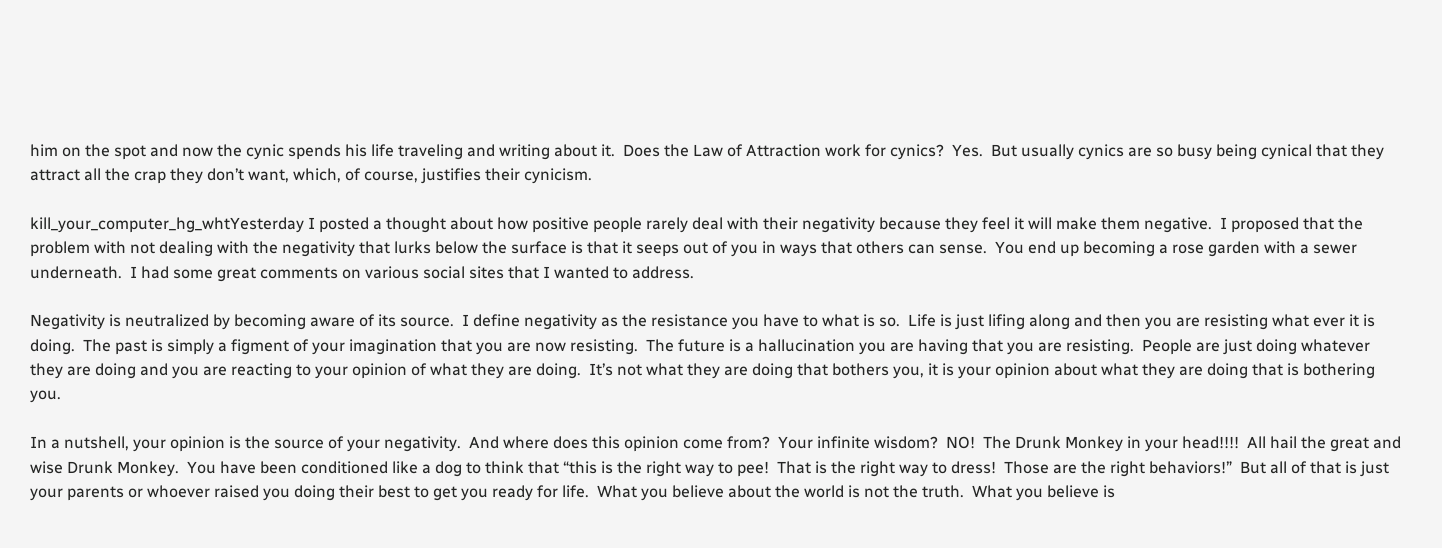him on the spot and now the cynic spends his life traveling and writing about it.  Does the Law of Attraction work for cynics?  Yes.  But usually cynics are so busy being cynical that they attract all the crap they don’t want, which, of course, justifies their cynicism.

kill_your_computer_hg_whtYesterday I posted a thought about how positive people rarely deal with their negativity because they feel it will make them negative.  I proposed that the problem with not dealing with the negativity that lurks below the surface is that it seeps out of you in ways that others can sense.  You end up becoming a rose garden with a sewer underneath.  I had some great comments on various social sites that I wanted to address.

Negativity is neutralized by becoming aware of its source.  I define negativity as the resistance you have to what is so.  Life is just lifing along and then you are resisting what ever it is doing.  The past is simply a figment of your imagination that you are now resisting.  The future is a hallucination you are having that you are resisting.  People are just doing whatever they are doing and you are reacting to your opinion of what they are doing.  It’s not what they are doing that bothers you, it is your opinion about what they are doing that is bothering you.

In a nutshell, your opinion is the source of your negativity.  And where does this opinion come from?  Your infinite wisdom?  NO!  The Drunk Monkey in your head!!!!  All hail the great and wise Drunk Monkey.  You have been conditioned like a dog to think that “this is the right way to pee!  That is the right way to dress!  Those are the right behaviors!”  But all of that is just your parents or whoever raised you doing their best to get you ready for life.  What you believe about the world is not the truth.  What you believe is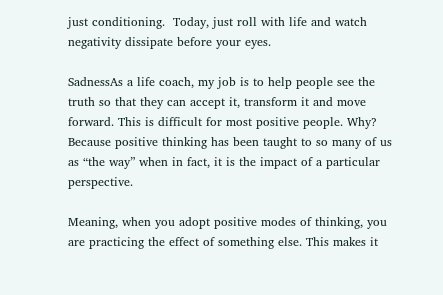just conditioning.  Today, just roll with life and watch negativity dissipate before your eyes.

SadnessAs a life coach, my job is to help people see the truth so that they can accept it, transform it and move forward. This is difficult for most positive people. Why? Because positive thinking has been taught to so many of us as “the way” when in fact, it is the impact of a particular perspective.

Meaning, when you adopt positive modes of thinking, you are practicing the effect of something else. This makes it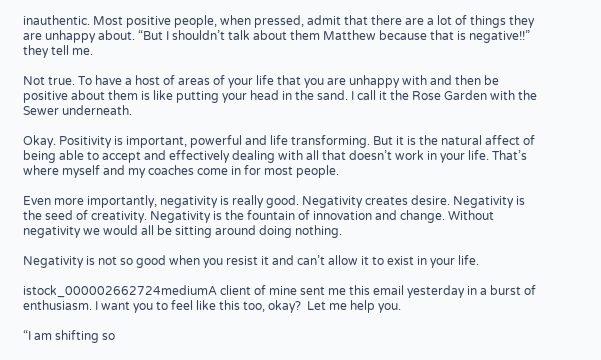inauthentic. Most positive people, when pressed, admit that there are a lot of things they are unhappy about. “But I shouldn’t talk about them Matthew because that is negative!!” they tell me.

Not true. To have a host of areas of your life that you are unhappy with and then be positive about them is like putting your head in the sand. I call it the Rose Garden with the Sewer underneath.

Okay. Positivity is important, powerful and life transforming. But it is the natural affect of being able to accept and effectively dealing with all that doesn’t work in your life. That’s where myself and my coaches come in for most people.

Even more importantly, negativity is really good. Negativity creates desire. Negativity is the seed of creativity. Negativity is the fountain of innovation and change. Without negativity we would all be sitting around doing nothing.

Negativity is not so good when you resist it and can’t allow it to exist in your life.

istock_000002662724mediumA client of mine sent me this email yesterday in a burst of enthusiasm. I want you to feel like this too, okay?  Let me help you.

“I am shifting so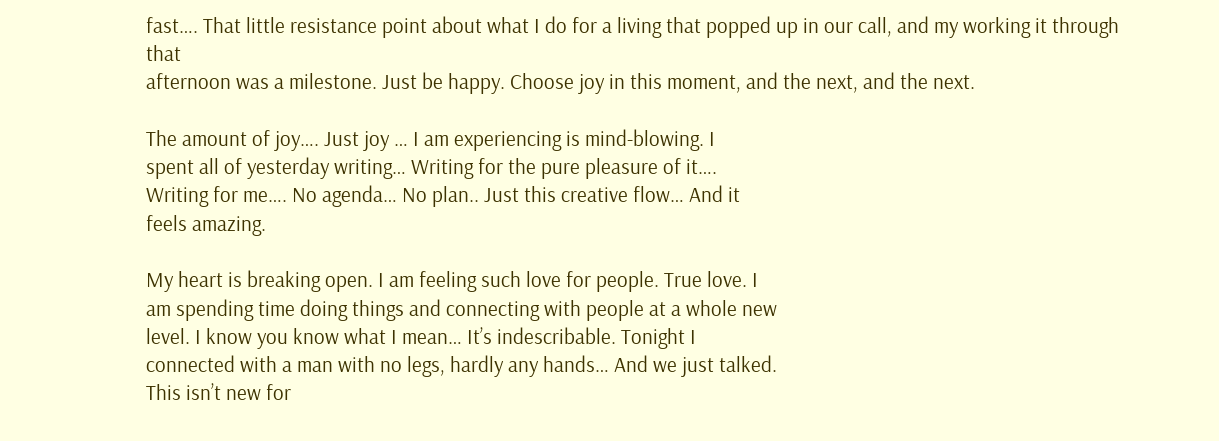fast…. That little resistance point about what I do for a living that popped up in our call, and my working it through that
afternoon was a milestone. Just be happy. Choose joy in this moment, and the next, and the next.

The amount of joy…. Just joy … I am experiencing is mind-blowing. I
spent all of yesterday writing… Writing for the pure pleasure of it….
Writing for me…. No agenda… No plan.. Just this creative flow… And it
feels amazing.

My heart is breaking open. I am feeling such love for people. True love. I
am spending time doing things and connecting with people at a whole new
level. I know you know what I mean… It’s indescribable. Tonight I
connected with a man with no legs, hardly any hands… And we just talked.
This isn’t new for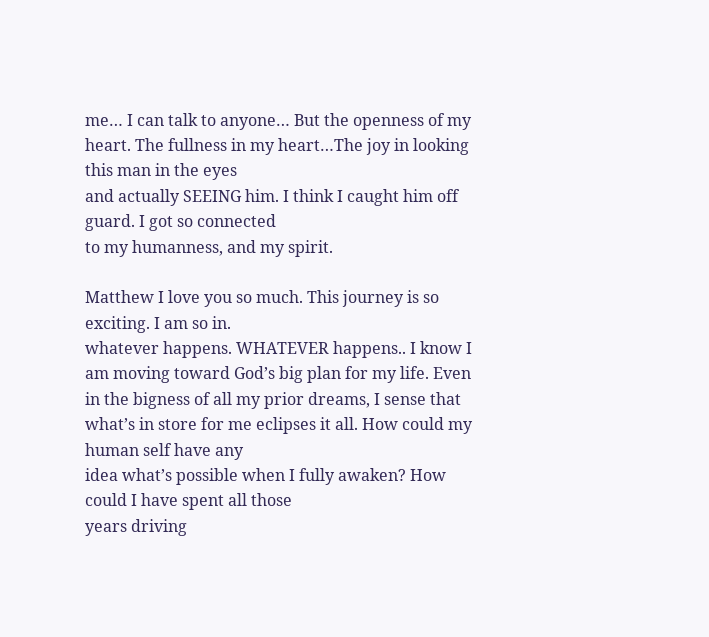me… I can talk to anyone… But the openness of my
heart. The fullness in my heart…The joy in looking this man in the eyes
and actually SEEING him. I think I caught him off guard. I got so connected
to my humanness, and my spirit.

Matthew I love you so much. This journey is so exciting. I am so in.
whatever happens. WHATEVER happens.. I know I am moving toward God’s big plan for my life. Even in the bigness of all my prior dreams, I sense that
what’s in store for me eclipses it all. How could my human self have any
idea what’s possible when I fully awaken? How could I have spent all those
years driving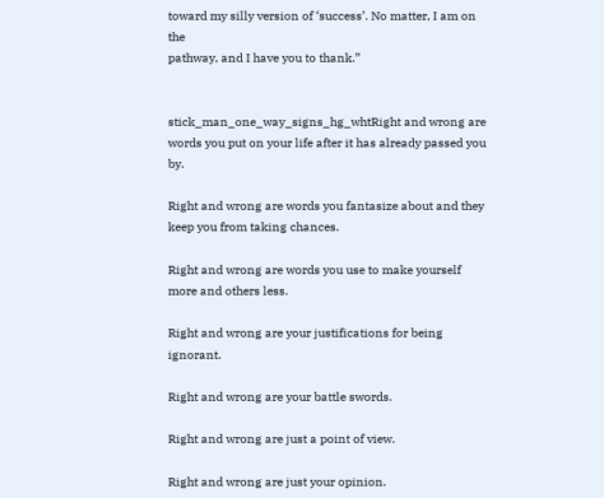toward my silly version of ‘success’. No matter, I am on the
pathway, and I have you to thank.”


stick_man_one_way_signs_hg_whtRight and wrong are words you put on your life after it has already passed you by.

Right and wrong are words you fantasize about and they keep you from taking chances.

Right and wrong are words you use to make yourself more and others less.

Right and wrong are your justifications for being ignorant.

Right and wrong are your battle swords.

Right and wrong are just a point of view.

Right and wrong are just your opinion.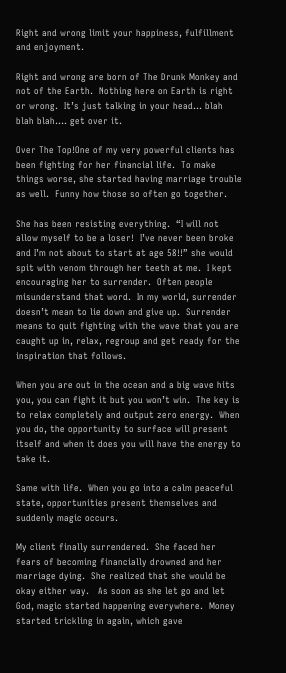Right and wrong limit your happiness, fulfillment and enjoyment.

Right and wrong are born of The Drunk Monkey and not of the Earth.  Nothing here on Earth is right or wrong.  It’s just talking in your head… blah blah blah…. get over it.

Over The Top!One of my very powerful clients has been fighting for her financial life.  To make things worse, she started having marriage trouble as well.  Funny how those so often go together.

She has been resisting everything.  “I will not allow myself to be a loser!  I’ve never been broke and I’m not about to start at age 58!!” she would spit with venom through her teeth at me.  I kept encouraging her to surrender.  Often people misunderstand that word.  In my world, surrender doesn’t mean to lie down and give up.  Surrender means to quit fighting with the wave that you are caught up in, relax, regroup and get ready for the inspiration that follows.

When you are out in the ocean and a big wave hits you, you can fight it but you won’t win.  The key is to relax completely and output zero energy.  When you do, the opportunity to surface will present itself and when it does you will have the energy to take it.

Same with life.  When you go into a calm peaceful state, opportunities present themselves and suddenly magic occurs.

My client finally surrendered.  She faced her fears of becoming financially drowned and her marriage dying.  She realized that she would be okay either way.   As soon as she let go and let God, magic started happening everywhere.  Money started trickling in again, which gave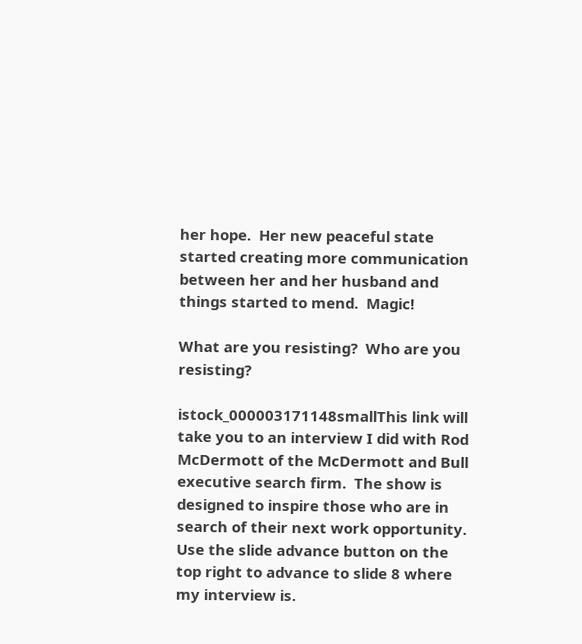her hope.  Her new peaceful state started creating more communication between her and her husband and things started to mend.  Magic!

What are you resisting?  Who are you resisting?

istock_000003171148smallThis link will take you to an interview I did with Rod McDermott of the McDermott and Bull executive search firm.  The show is designed to inspire those who are in search of their next work opportunity.  Use the slide advance button on the top right to advance to slide 8 where my interview is.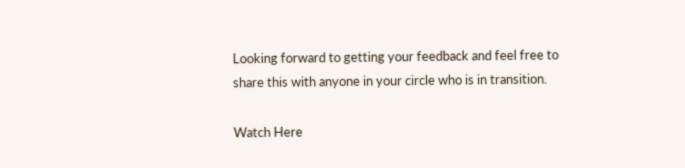Looking forward to getting your feedback and feel free to share this with anyone in your circle who is in transition.

Watch Here